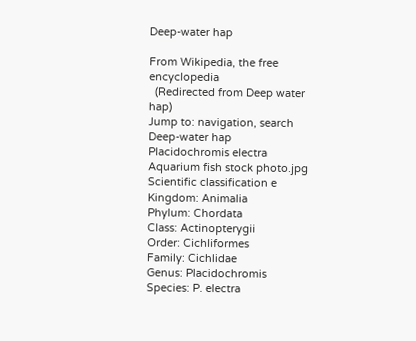Deep-water hap

From Wikipedia, the free encyclopedia
  (Redirected from Deep water hap)
Jump to: navigation, search
Deep-water hap
Placidochromis electra Aquarium fish stock photo.jpg
Scientific classification e
Kingdom: Animalia
Phylum: Chordata
Class: Actinopterygii
Order: Cichliformes
Family: Cichlidae
Genus: Placidochromis
Species: P. electra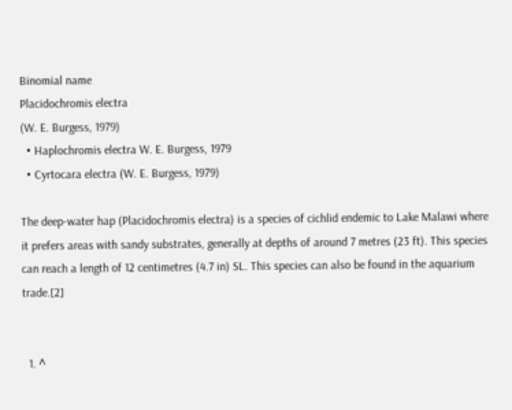Binomial name
Placidochromis electra
(W. E. Burgess, 1979)
  • Haplochromis electra W. E. Burgess, 1979
  • Cyrtocara electra (W. E. Burgess, 1979)

The deep-water hap (Placidochromis electra) is a species of cichlid endemic to Lake Malawi where it prefers areas with sandy substrates, generally at depths of around 7 metres (23 ft). This species can reach a length of 12 centimetres (4.7 in) SL. This species can also be found in the aquarium trade.[2]


  1. ^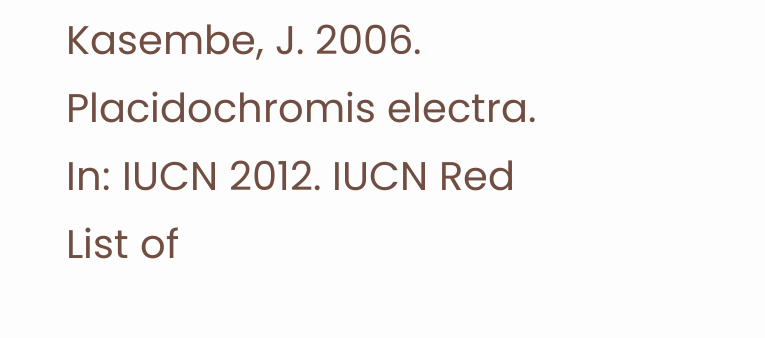Kasembe, J. 2006. Placidochromis electra. In: IUCN 2012. IUCN Red List of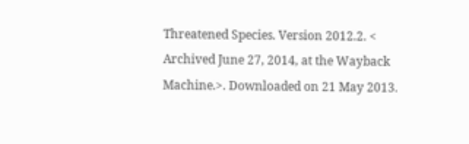Threatened Species. Version 2012.2. < Archived June 27, 2014, at the Wayback Machine.>. Downloaded on 21 May 2013.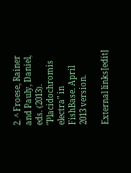2. ^ Froese, Rainer and Pauly, Daniel, eds. (2013). "Placidochromis electra" in FishBase. April 2013 version.

External links[edit]